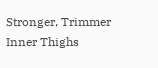Stronger, Trimmer Inner Thighs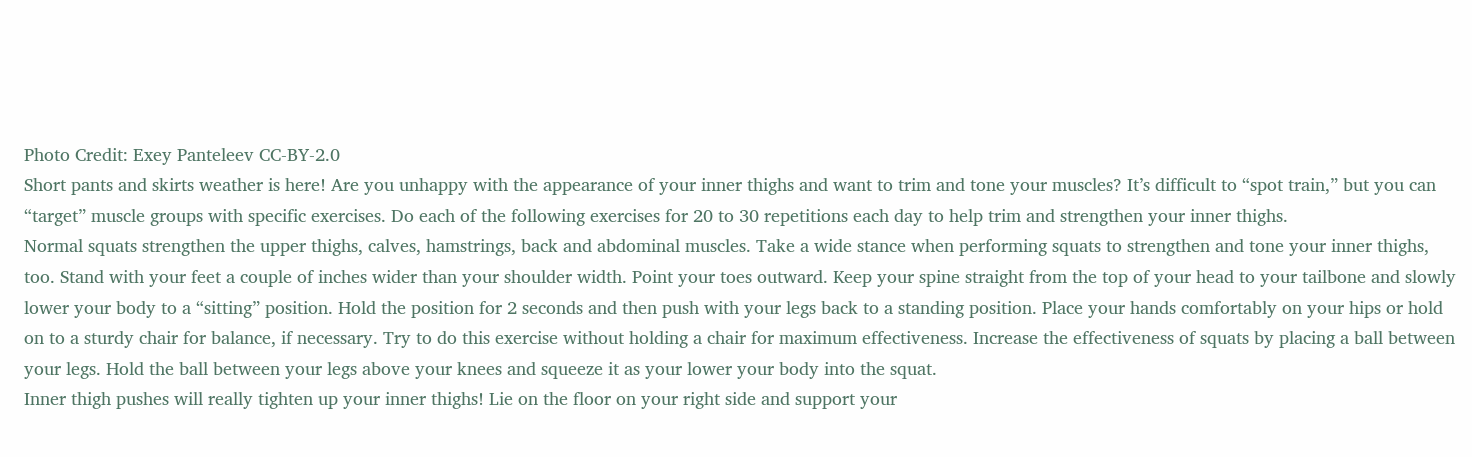Photo Credit: Exey Panteleev CC-BY-2.0
Short pants and skirts weather is here! Are you unhappy with the appearance of your inner thighs and want to trim and tone your muscles? It’s difficult to “spot train,” but you can “target” muscle groups with specific exercises. Do each of the following exercises for 20 to 30 repetitions each day to help trim and strengthen your inner thighs.
Normal squats strengthen the upper thighs, calves, hamstrings, back and abdominal muscles. Take a wide stance when performing squats to strengthen and tone your inner thighs, too. Stand with your feet a couple of inches wider than your shoulder width. Point your toes outward. Keep your spine straight from the top of your head to your tailbone and slowly lower your body to a “sitting” position. Hold the position for 2 seconds and then push with your legs back to a standing position. Place your hands comfortably on your hips or hold on to a sturdy chair for balance, if necessary. Try to do this exercise without holding a chair for maximum effectiveness. Increase the effectiveness of squats by placing a ball between your legs. Hold the ball between your legs above your knees and squeeze it as your lower your body into the squat.
Inner thigh pushes will really tighten up your inner thighs! Lie on the floor on your right side and support your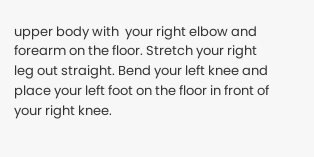upper body with  your right elbow and forearm on the floor. Stretch your right leg out straight. Bend your left knee and place your left foot on the floor in front of your right knee.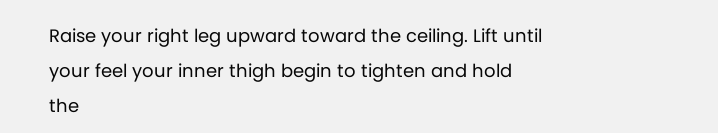Raise your right leg upward toward the ceiling. Lift until your feel your inner thigh begin to tighten and hold the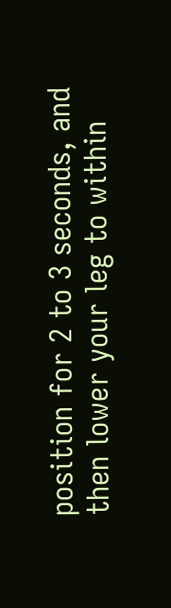position for 2 to 3 seconds, and then lower your leg to within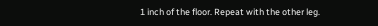1 inch of the floor. Repeat with the other leg.